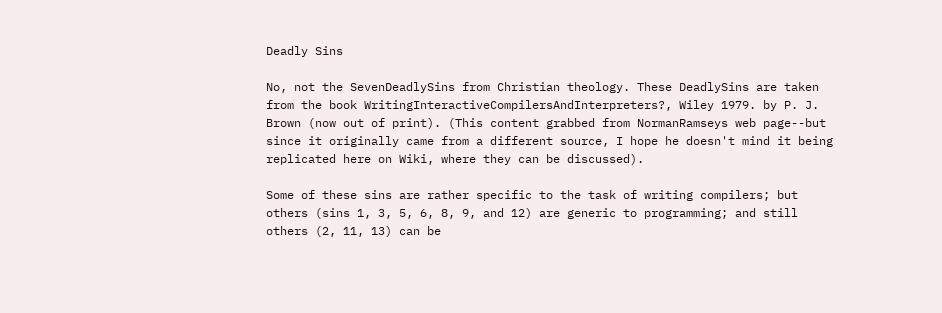Deadly Sins

No, not the SevenDeadlySins from Christian theology. These DeadlySins are taken from the book WritingInteractiveCompilersAndInterpreters?, Wiley 1979. by P. J. Brown (now out of print). (This content grabbed from NormanRamseys web page--but since it originally came from a different source, I hope he doesn't mind it being replicated here on Wiki, where they can be discussed).

Some of these sins are rather specific to the task of writing compilers; but others (sins 1, 3, 5, 6, 8, 9, and 12) are generic to programming; and still others (2, 11, 13) can be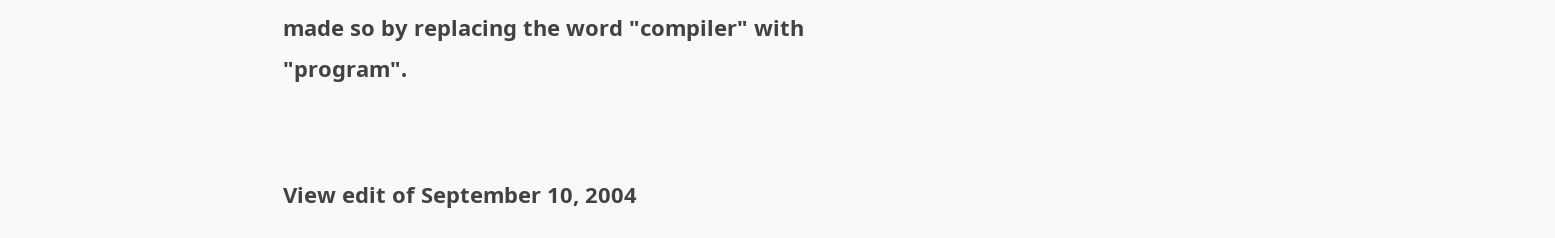made so by replacing the word "compiler" with "program".


View edit of September 10, 2004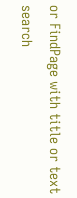or FindPage with title or text search